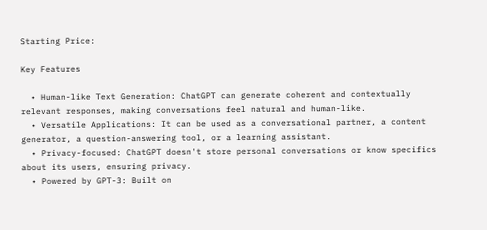Starting Price:

Key Features

  • Human-like Text Generation: ChatGPT can generate coherent and contextually relevant responses, making conversations feel natural and human-like.
  • Versatile Applications: It can be used as a conversational partner, a content generator, a question-answering tool, or a learning assistant.
  • Privacy-focused: ChatGPT doesn't store personal conversations or know specifics about its users, ensuring privacy.
  • Powered by GPT-3: Built on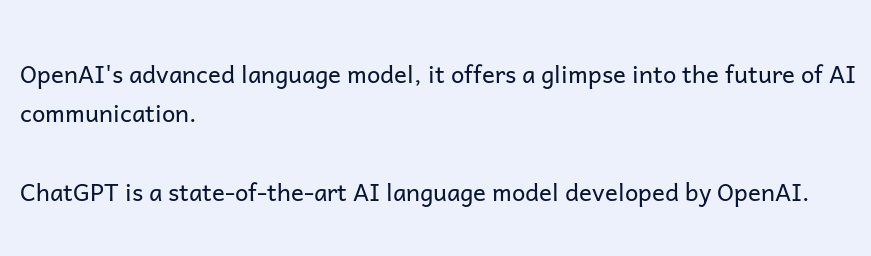OpenAI's advanced language model, it offers a glimpse into the future of AI communication.

ChatGPT is a state-of-the-art AI language model developed by OpenAI.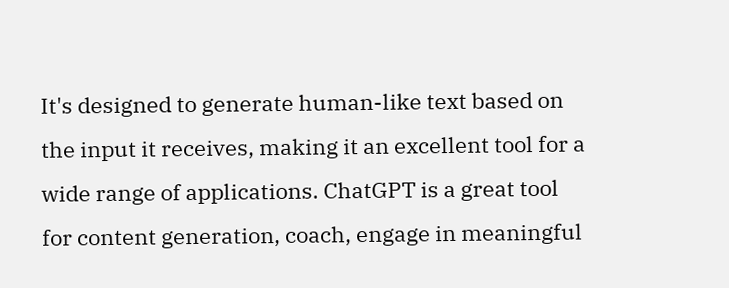It's designed to generate human-like text based on the input it receives, making it an excellent tool for a wide range of applications. ChatGPT is a great tool for content generation, coach, engage in meaningful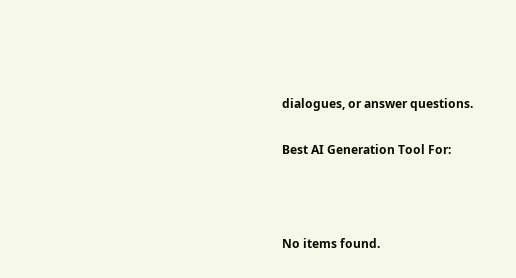dialogues, or answer questions.

Best AI Generation Tool For:



No items found.